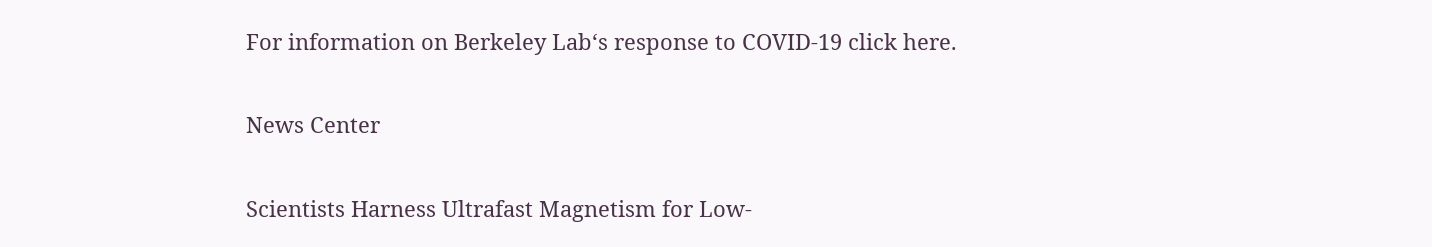For information on Berkeley Lab‘s response to COVID-19 click here.

News Center

Scientists Harness Ultrafast Magnetism for Low-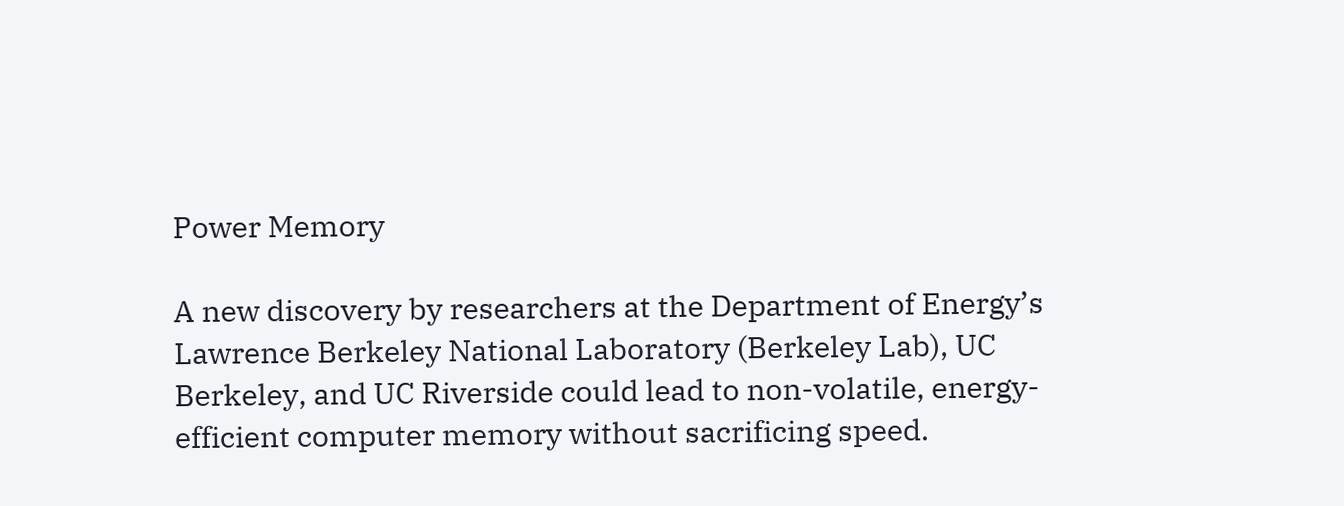Power Memory

A new discovery by researchers at the Department of Energy’s Lawrence Berkeley National Laboratory (Berkeley Lab), UC Berkeley, and UC Riverside could lead to non-volatile, energy-efficient computer memory without sacrificing speed.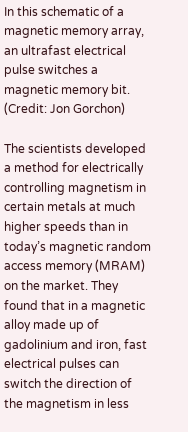In this schematic of a magnetic memory array, an ultrafast electrical pulse switches a magnetic memory bit. (Credit: Jon Gorchon)

The scientists developed a method for electrically controlling magnetism in certain metals at much higher speeds than in today’s magnetic random access memory (MRAM) on the market. They found that in a magnetic alloy made up of gadolinium and iron, fast electrical pulses can switch the direction of the magnetism in less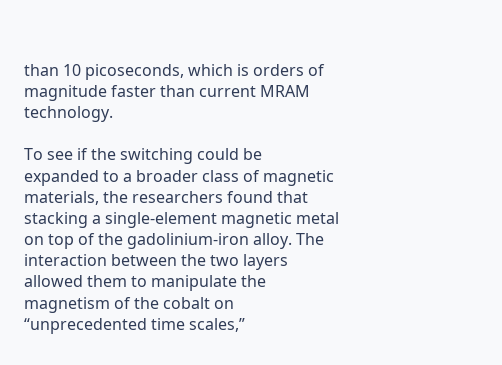than 10 picoseconds, which is orders of magnitude faster than current MRAM technology.

To see if the switching could be expanded to a broader class of magnetic materials, the researchers found that stacking a single-element magnetic metal on top of the gadolinium-iron alloy. The interaction between the two layers allowed them to manipulate the magnetism of the cobalt on “unprecedented time scales,”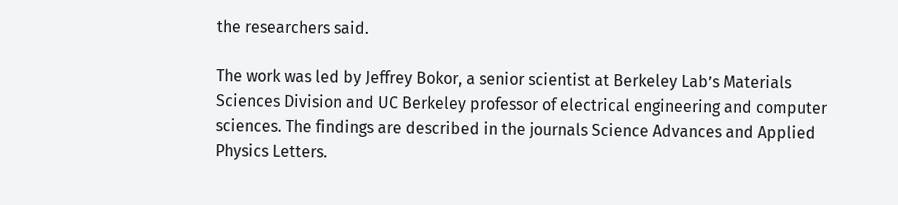the researchers said.

The work was led by Jeffrey Bokor, a senior scientist at Berkeley Lab’s Materials Sciences Division and UC Berkeley professor of electrical engineering and computer sciences. The findings are described in the journals Science Advances and Applied Physics Letters.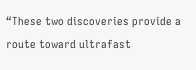“These two discoveries provide a route toward ultrafast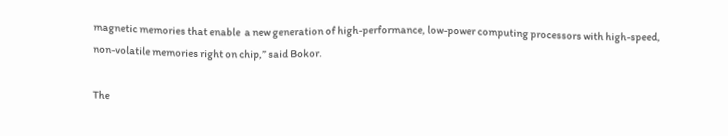magnetic memories that enable  a new generation of high-performance, low-power computing processors with high-speed, non-volatile memories right on chip,” said Bokor.

The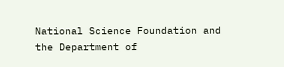National Science Foundation and the Department of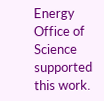Energy Office of Science supported this work.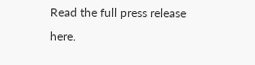Read the full press release here.